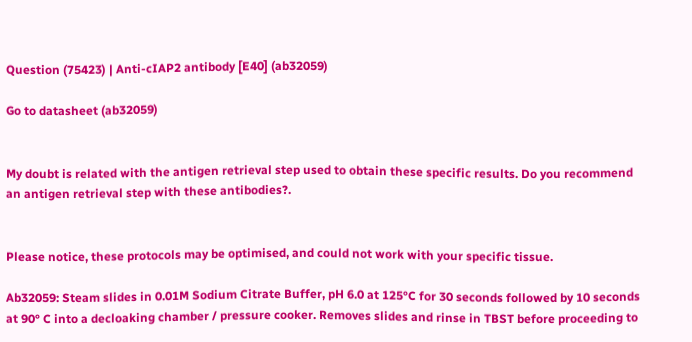Question (75423) | Anti-cIAP2 antibody [E40] (ab32059)

Go to datasheet (ab32059)


My doubt is related with the antigen retrieval step used to obtain these specific results. Do you recommend an antigen retrieval step with these antibodies?.


Please notice, these protocols may be optimised, and could not work with your specific tissue.

Ab32059: Steam slides in 0.01M Sodium Citrate Buffer, pH 6.0 at 125°C for 30 seconds followed by 10 seconds at 90° C into a decloaking chamber / pressure cooker. Removes slides and rinse in TBST before proceeding to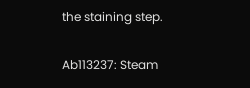the staining step.

Ab113237: Steam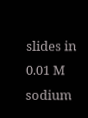slides in 0.01 M sodium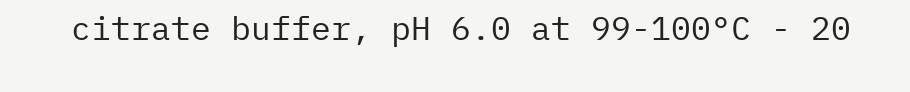citrate buffer, pH 6.0 at 99-100°C - 20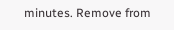minutes. Remove from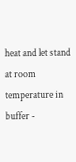heat and let stand at room temperature in buffer -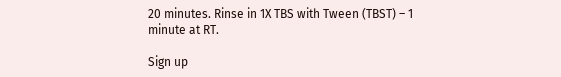20 minutes. Rinse in 1X TBS with Tween (TBST) – 1 minute at RT.

Sign up